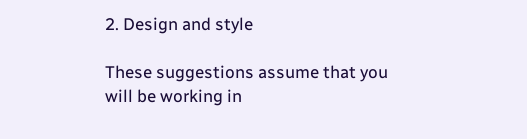2. Design and style

These suggestions assume that you will be working in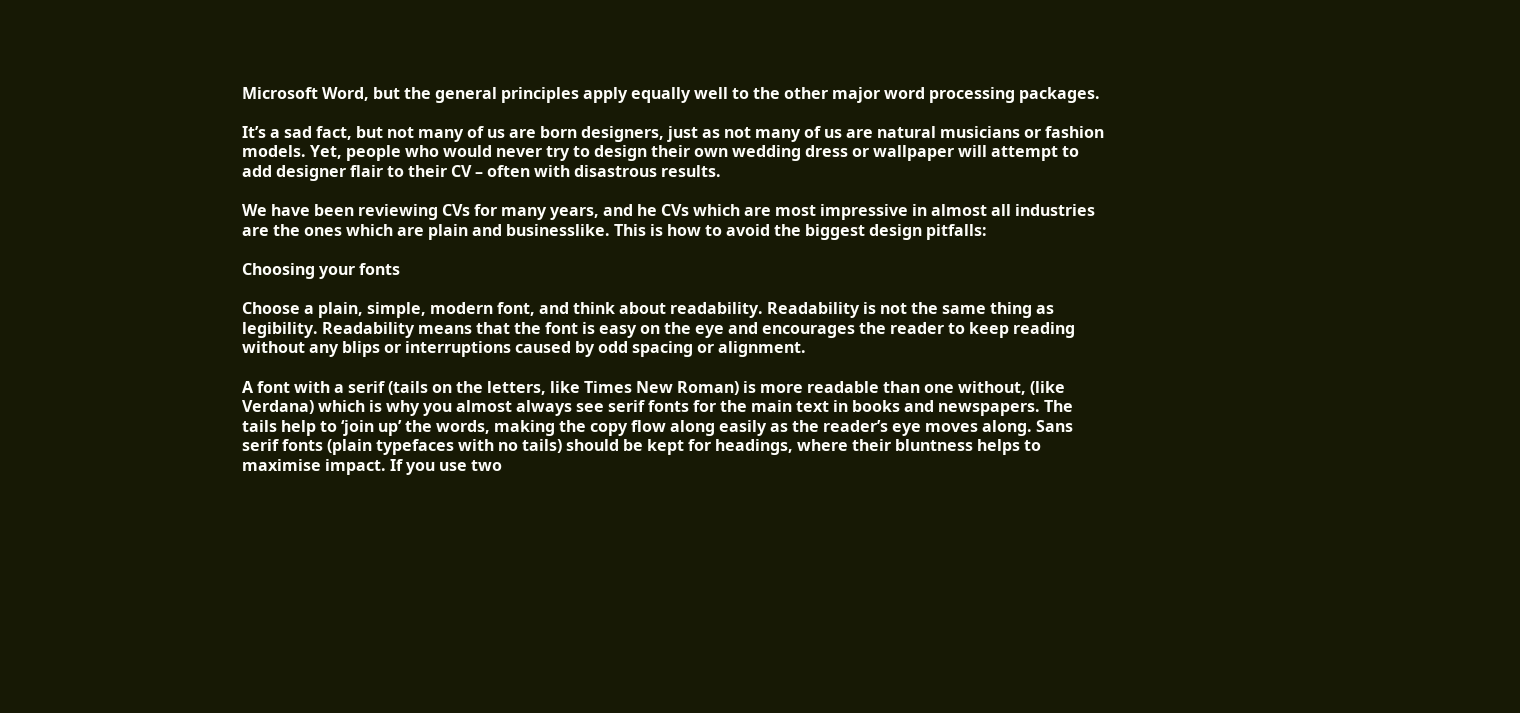Microsoft Word, but the general principles apply equally well to the other major word processing packages.

It’s a sad fact, but not many of us are born designers, just as not many of us are natural musicians or fashion models. Yet, people who would never try to design their own wedding dress or wallpaper will attempt to add designer flair to their CV – often with disastrous results.

We have been reviewing CVs for many years, and he CVs which are most impressive in almost all industries are the ones which are plain and businesslike. This is how to avoid the biggest design pitfalls:

Choosing your fonts

Choose a plain, simple, modern font, and think about readability. Readability is not the same thing as legibility. Readability means that the font is easy on the eye and encourages the reader to keep reading without any blips or interruptions caused by odd spacing or alignment.

A font with a serif (tails on the letters, like Times New Roman) is more readable than one without, (like Verdana) which is why you almost always see serif fonts for the main text in books and newspapers. The tails help to ‘join up’ the words, making the copy flow along easily as the reader’s eye moves along. Sans serif fonts (plain typefaces with no tails) should be kept for headings, where their bluntness helps to maximise impact. If you use two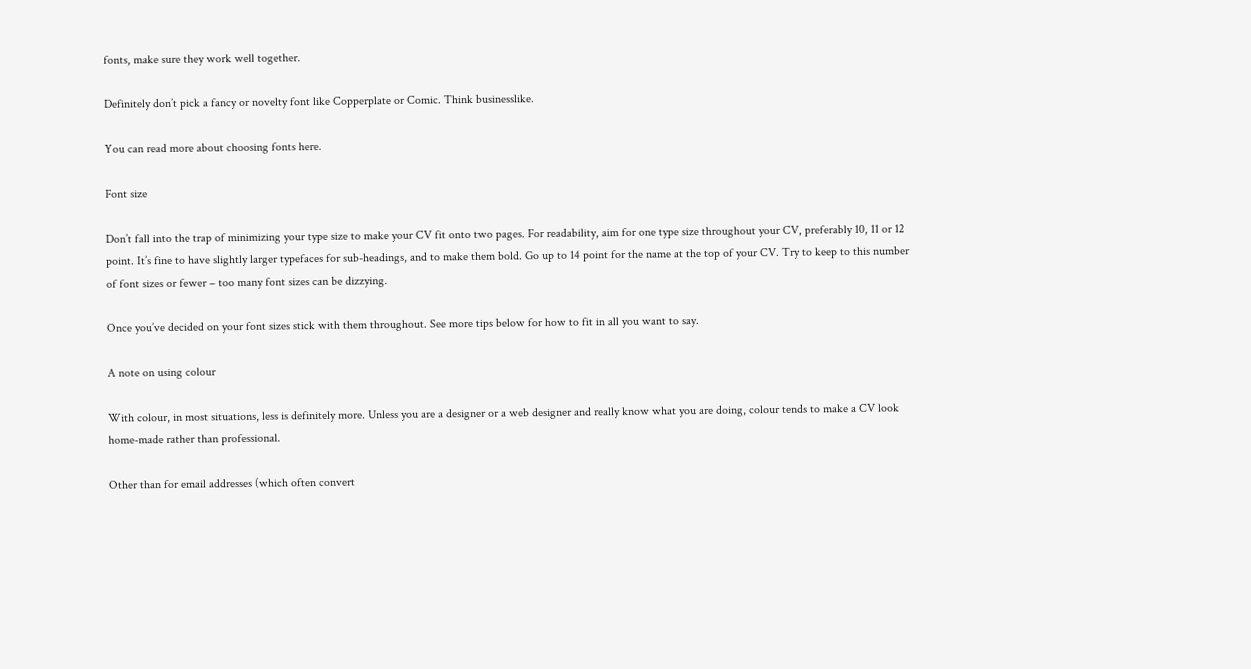fonts, make sure they work well together.

Definitely don’t pick a fancy or novelty font like Copperplate or Comic. Think businesslike.

You can read more about choosing fonts here.

Font size

Don’t fall into the trap of minimizing your type size to make your CV fit onto two pages. For readability, aim for one type size throughout your CV, preferably 10, 11 or 12 point. It’s fine to have slightly larger typefaces for sub-headings, and to make them bold. Go up to 14 point for the name at the top of your CV. Try to keep to this number of font sizes or fewer – too many font sizes can be dizzying.

Once you’ve decided on your font sizes stick with them throughout. See more tips below for how to fit in all you want to say.

A note on using colour

With colour, in most situations, less is definitely more. Unless you are a designer or a web designer and really know what you are doing, colour tends to make a CV look home-made rather than professional.

Other than for email addresses (which often convert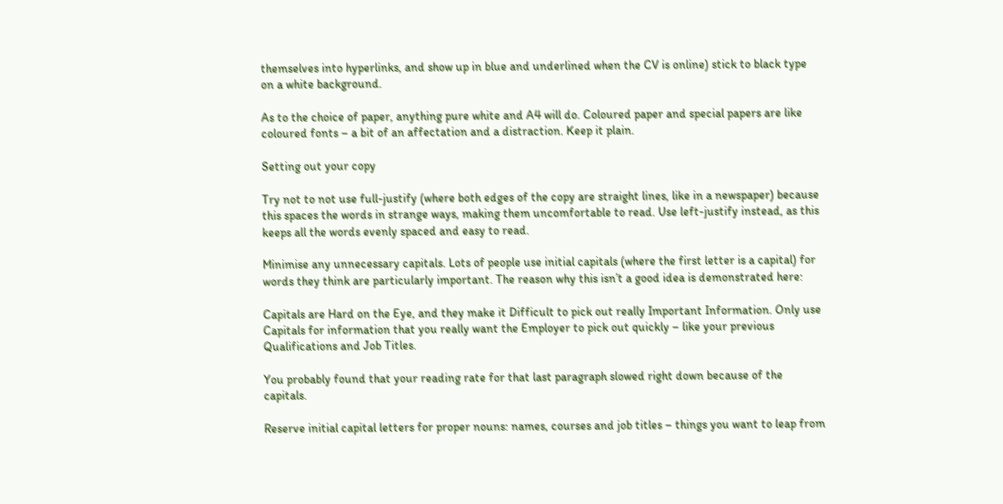themselves into hyperlinks, and show up in blue and underlined when the CV is online) stick to black type on a white background.

As to the choice of paper, anything pure white and A4 will do. Coloured paper and special papers are like coloured fonts – a bit of an affectation and a distraction. Keep it plain.

Setting out your copy

Try not to not use full-justify (where both edges of the copy are straight lines, like in a newspaper) because this spaces the words in strange ways, making them uncomfortable to read. Use left-justify instead, as this keeps all the words evenly spaced and easy to read.

Minimise any unnecessary capitals. Lots of people use initial capitals (where the first letter is a capital) for words they think are particularly important. The reason why this isn’t a good idea is demonstrated here:

Capitals are Hard on the Eye, and they make it Difficult to pick out really Important Information. Only use Capitals for information that you really want the Employer to pick out quickly – like your previous Qualifications and Job Titles.

You probably found that your reading rate for that last paragraph slowed right down because of the capitals.

Reserve initial capital letters for proper nouns: names, courses and job titles – things you want to leap from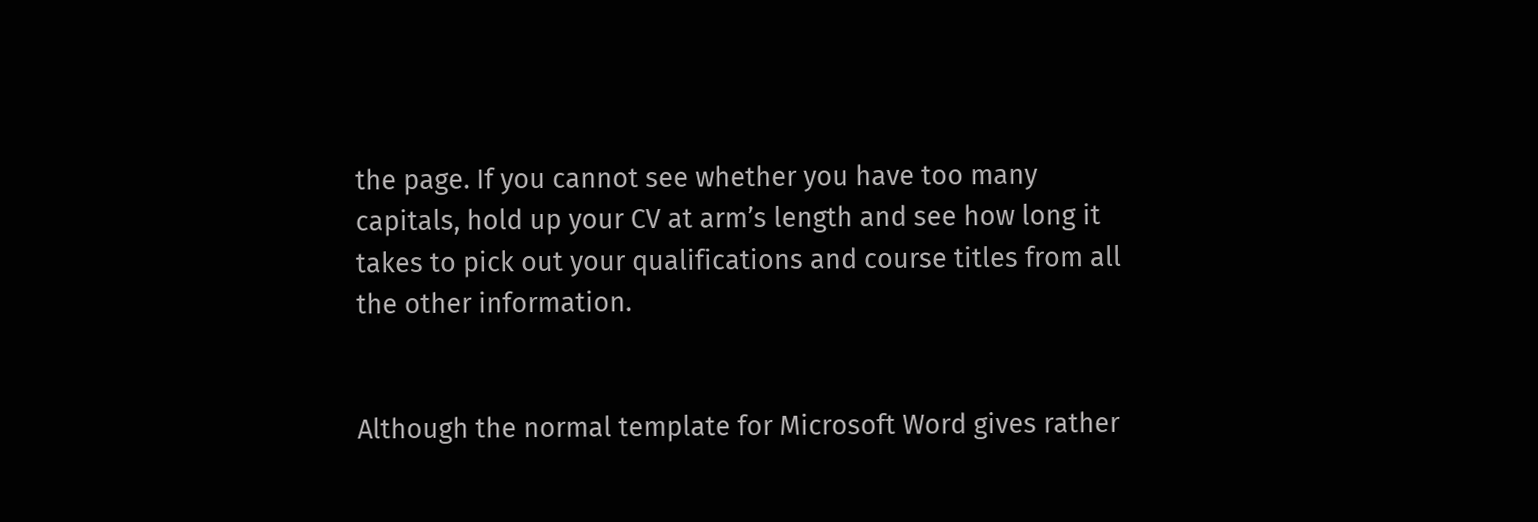the page. If you cannot see whether you have too many capitals, hold up your CV at arm’s length and see how long it takes to pick out your qualifications and course titles from all the other information.


Although the normal template for Microsoft Word gives rather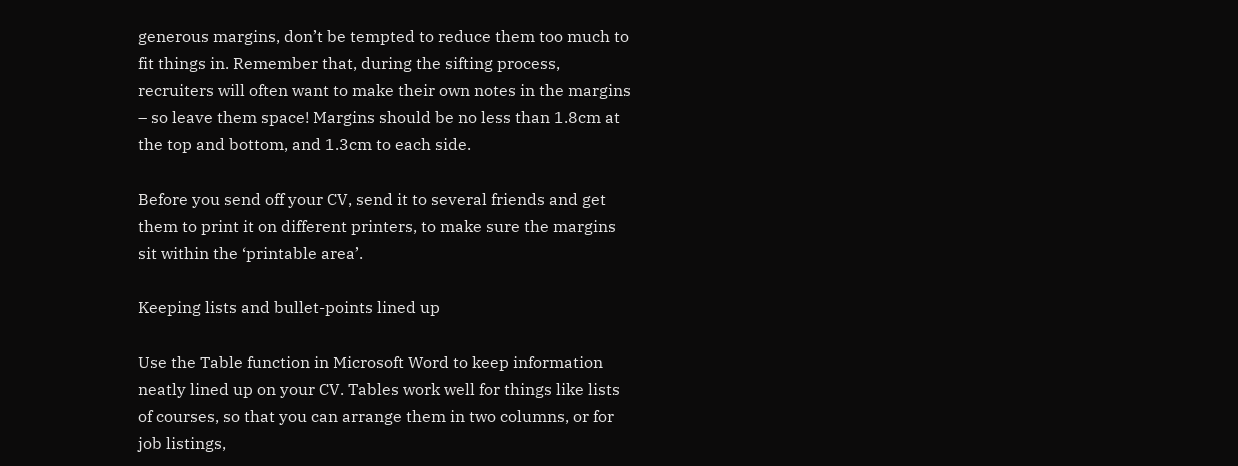generous margins, don’t be tempted to reduce them too much to fit things in. Remember that, during the sifting process, recruiters will often want to make their own notes in the margins – so leave them space! Margins should be no less than 1.8cm at the top and bottom, and 1.3cm to each side.

Before you send off your CV, send it to several friends and get them to print it on different printers, to make sure the margins sit within the ‘printable area’.

Keeping lists and bullet-points lined up

Use the Table function in Microsoft Word to keep information neatly lined up on your CV. Tables work well for things like lists of courses, so that you can arrange them in two columns, or for job listings,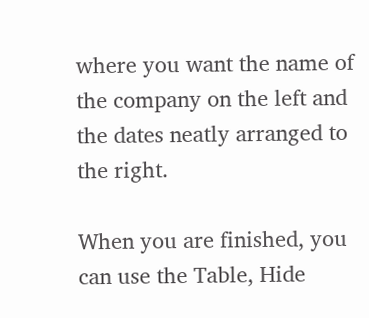where you want the name of the company on the left and the dates neatly arranged to the right.

When you are finished, you can use the Table, Hide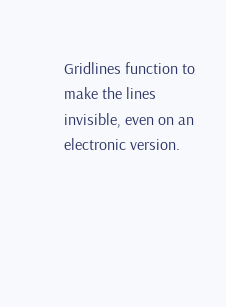Gridlines function to make the lines invisible, even on an electronic version.